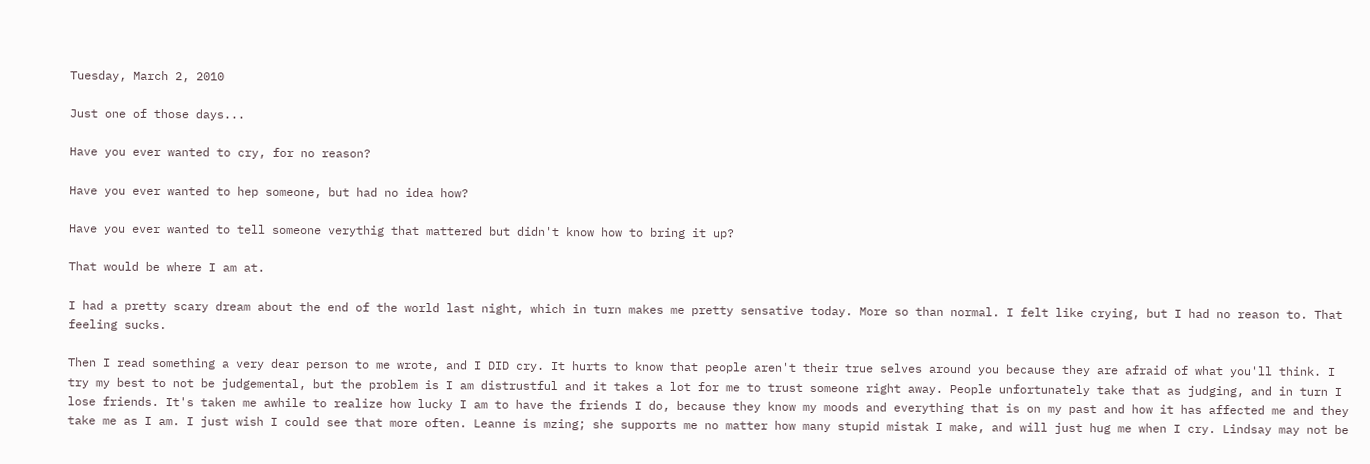Tuesday, March 2, 2010

Just one of those days...

Have you ever wanted to cry, for no reason?

Have you ever wanted to hep someone, but had no idea how?

Have you ever wanted to tell someone verythig that mattered but didn't know how to bring it up?

That would be where I am at.

I had a pretty scary dream about the end of the world last night, which in turn makes me pretty sensative today. More so than normal. I felt like crying, but I had no reason to. That feeling sucks.

Then I read something a very dear person to me wrote, and I DID cry. It hurts to know that people aren't their true selves around you because they are afraid of what you'll think. I try my best to not be judgemental, but the problem is I am distrustful and it takes a lot for me to trust someone right away. People unfortunately take that as judging, and in turn I lose friends. It's taken me awhile to realize how lucky I am to have the friends I do, because they know my moods and everything that is on my past and how it has affected me and they take me as I am. I just wish I could see that more often. Leanne is mzing; she supports me no matter how many stupid mistak I make, and will just hug me when I cry. Lindsay may not be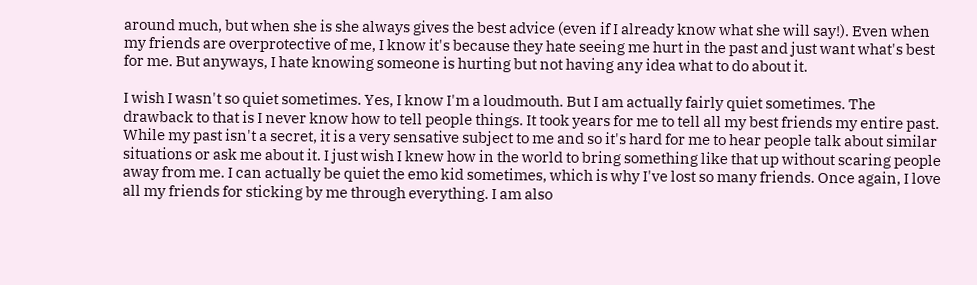around much, but when she is she always gives the best advice (even if I already know what she will say!). Even when my friends are overprotective of me, I know it's because they hate seeing me hurt in the past and just want what's best for me. But anyways, I hate knowing someone is hurting but not having any idea what to do about it.

I wish I wasn't so quiet sometimes. Yes, I know I'm a loudmouth. But I am actually fairly quiet sometimes. The drawback to that is I never know how to tell people things. It took years for me to tell all my best friends my entire past. While my past isn't a secret, it is a very sensative subject to me and so it's hard for me to hear people talk about similar situations or ask me about it. I just wish I knew how in the world to bring something like that up without scaring people away from me. I can actually be quiet the emo kid sometimes, which is why I've lost so many friends. Once again, I love all my friends for sticking by me through everything. I am also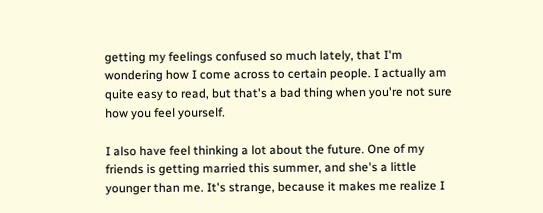getting my feelings confused so much lately, that I'm wondering how I come across to certain people. I actually am quite easy to read, but that's a bad thing when you're not sure how you feel yourself.

I also have feel thinking a lot about the future. One of my friends is getting married this summer, and she's a little younger than me. It's strange, because it makes me realize I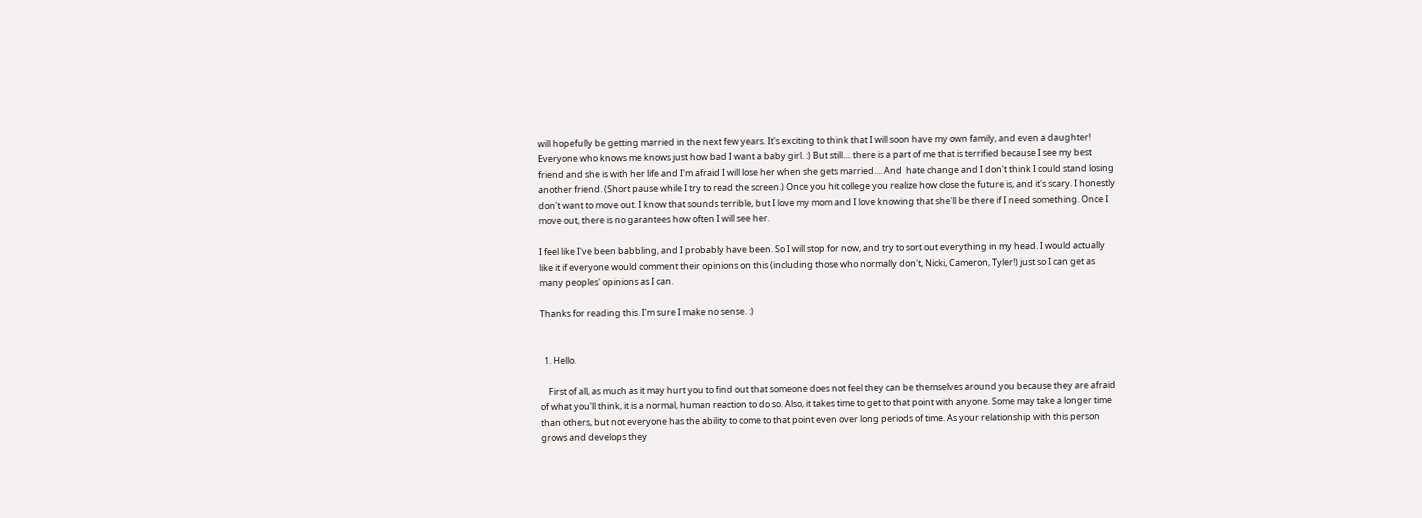will hopefully be getting married in the next few years. It's exciting to think that I will soon have my own family, and even a daughter! Everyone who knows me knows just how bad I want a baby girl. :) But still.... there is a part of me that is terrified because I see my best friend and she is with her life and I'm afraid I will lose her when she gets married.... And  hate change and I don't think I could stand losing another friend. (Short pause while I try to read the screen.) Once you hit college you realize how close the future is, and it's scary. I honestly don't want to move out. I know that sounds terrible, but I love my mom and I love knowing that she'll be there if I need something. Once I move out, there is no garantees how often I will see her.

I feel like I've been babbling, and I probably have been. So I will stop for now, and try to sort out everything in my head. I would actually like it if everyone would comment their opinions on this (including those who normally don't, Nicki, Cameron, Tyler!) just so I can get as many peoples' opinions as I can.

Thanks for reading this. I'm sure I make no sense. :)


  1. Hello.

    First of all, as much as it may hurt you to find out that someone does not feel they can be themselves around you because they are afraid of what you'll think, it is a normal, human reaction to do so. Also, it takes time to get to that point with anyone. Some may take a longer time than others, but not everyone has the ability to come to that point even over long periods of time. As your relationship with this person grows and develops they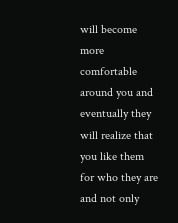will become more comfortable around you and eventually they will realize that you like them for who they are and not only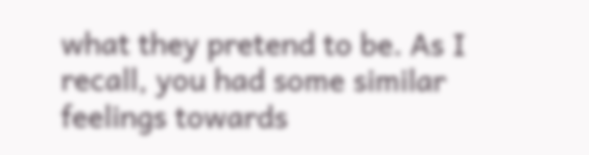what they pretend to be. As I recall, you had some similar feelings towards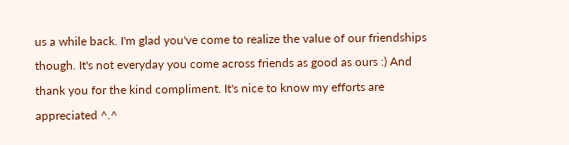us a while back. I'm glad you've come to realize the value of our friendships though. It's not everyday you come across friends as good as ours :) And thank you for the kind compliment. It's nice to know my efforts are appreciated ^.^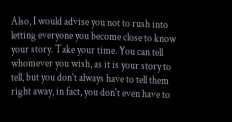Also, I would advise you not to rush into letting everyone you become close to know your story. Take your time. You can tell whomever you wish, as it is your story to tell, but you don't always have to tell them right away, in fact, you don't even have to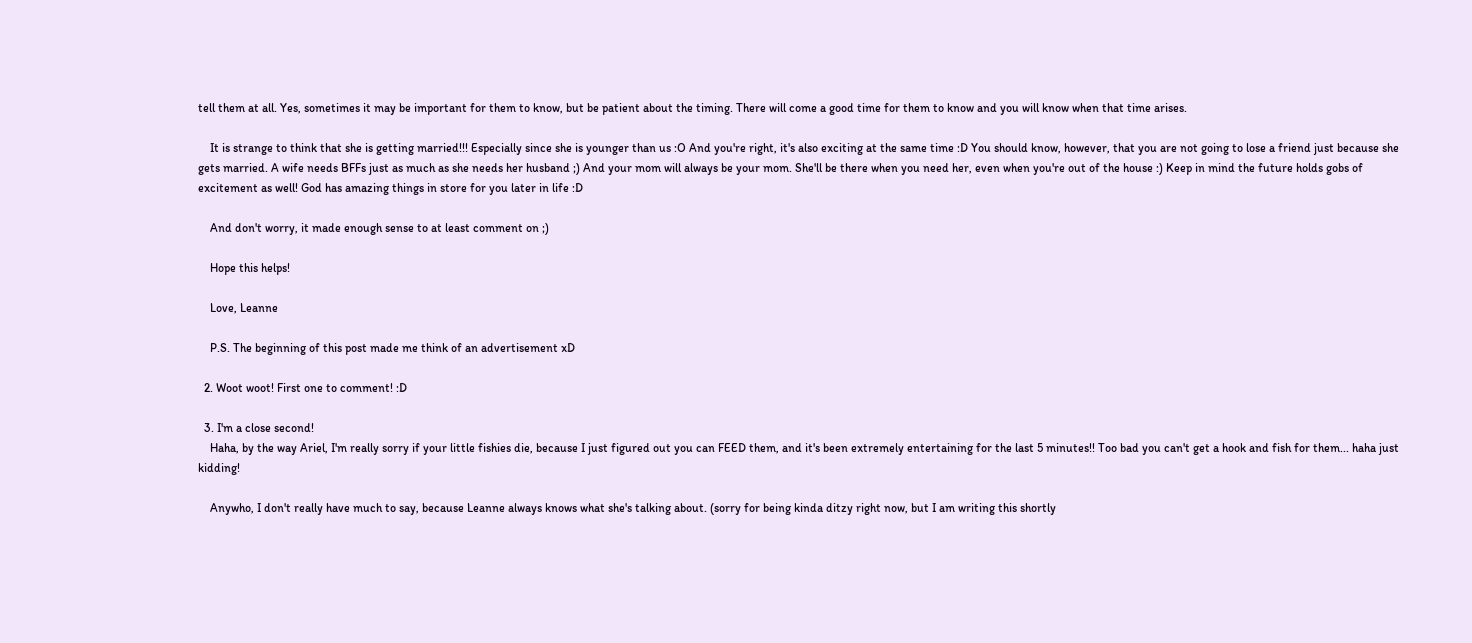tell them at all. Yes, sometimes it may be important for them to know, but be patient about the timing. There will come a good time for them to know and you will know when that time arises.

    It is strange to think that she is getting married!!! Especially since she is younger than us :O And you're right, it's also exciting at the same time :D You should know, however, that you are not going to lose a friend just because she gets married. A wife needs BFFs just as much as she needs her husband ;) And your mom will always be your mom. She'll be there when you need her, even when you're out of the house :) Keep in mind the future holds gobs of excitement as well! God has amazing things in store for you later in life :D

    And don't worry, it made enough sense to at least comment on ;)

    Hope this helps!

    Love, Leanne

    P.S. The beginning of this post made me think of an advertisement xD

  2. Woot woot! First one to comment! :D

  3. I'm a close second!
    Haha, by the way Ariel, I'm really sorry if your little fishies die, because I just figured out you can FEED them, and it's been extremely entertaining for the last 5 minutes!! Too bad you can't get a hook and fish for them... haha just kidding!

    Anywho, I don't really have much to say, because Leanne always knows what she's talking about. (sorry for being kinda ditzy right now, but I am writing this shortly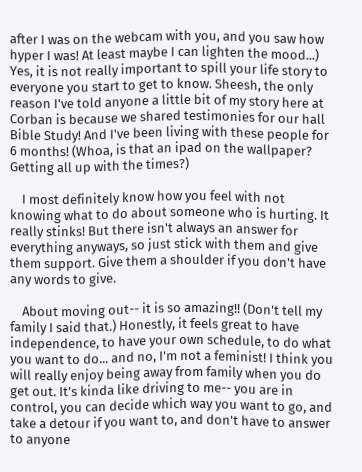after I was on the webcam with you, and you saw how hyper I was! At least maybe I can lighten the mood...) Yes, it is not really important to spill your life story to everyone you start to get to know. Sheesh, the only reason I've told anyone a little bit of my story here at Corban is because we shared testimonies for our hall Bible Study! And I've been living with these people for 6 months! (Whoa, is that an ipad on the wallpaper? Getting all up with the times?)

    I most definitely know how you feel with not knowing what to do about someone who is hurting. It really stinks! But there isn't always an answer for everything anyways, so just stick with them and give them support. Give them a shoulder if you don't have any words to give.

    About moving out-- it is so amazing!! (Don't tell my family I said that.) Honestly, it feels great to have independence, to have your own schedule, to do what you want to do... and no, I'm not a feminist! I think you will really enjoy being away from family when you do get out. It's kinda like driving to me-- you are in control, you can decide which way you want to go, and take a detour if you want to, and don't have to answer to anyone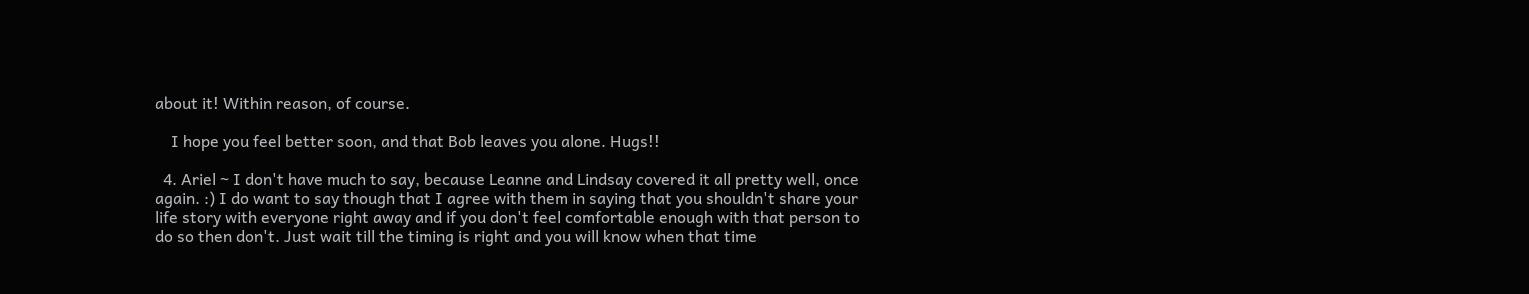about it! Within reason, of course.

    I hope you feel better soon, and that Bob leaves you alone. Hugs!!

  4. Ariel ~ I don't have much to say, because Leanne and Lindsay covered it all pretty well, once again. :) I do want to say though that I agree with them in saying that you shouldn't share your life story with everyone right away and if you don't feel comfortable enough with that person to do so then don't. Just wait till the timing is right and you will know when that time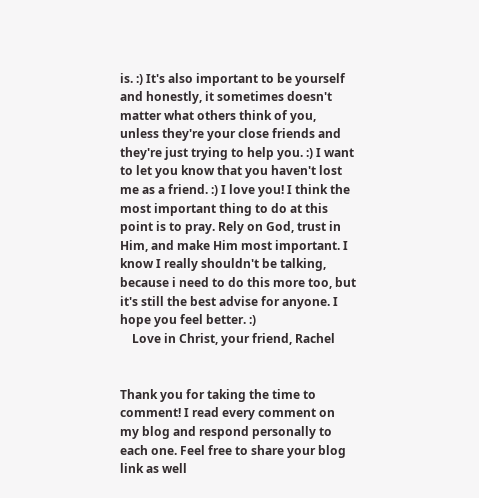is. :) It's also important to be yourself and honestly, it sometimes doesn't matter what others think of you, unless they're your close friends and they're just trying to help you. :) I want to let you know that you haven't lost me as a friend. :) I love you! I think the most important thing to do at this point is to pray. Rely on God, trust in Him, and make Him most important. I know I really shouldn't be talking, because i need to do this more too, but it's still the best advise for anyone. I hope you feel better. :)
    Love in Christ, your friend, Rachel


Thank you for taking the time to comment! I read every comment on my blog and respond personally to each one. Feel free to share your blog link as well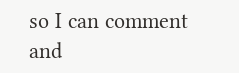so I can comment and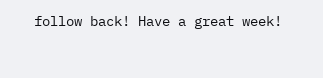follow back! Have a great week!